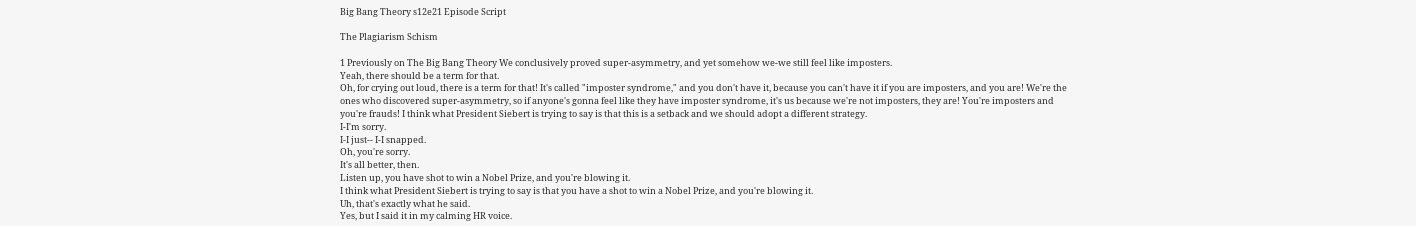Big Bang Theory s12e21 Episode Script

The Plagiarism Schism

1 Previously on The Big Bang Theory We conclusively proved super-asymmetry, and yet somehow we-we still feel like imposters.
Yeah, there should be a term for that.
Oh, for crying out loud, there is a term for that! It's called "imposter syndrome," and you don't have it, because you can't have it if you are imposters, and you are! We're the ones who discovered super-asymmetry, so if anyone's gonna feel like they have imposter syndrome, it's us because we're not imposters, they are! You're imposters and you're frauds! I think what President Siebert is trying to say is that this is a setback and we should adopt a different strategy.
I-I'm sorry.
I-I just-- I-I snapped.
Oh, you're sorry.
It's all better, then.
Listen up, you have shot to win a Nobel Prize, and you're blowing it.
I think what President Siebert is trying to say is that you have a shot to win a Nobel Prize, and you're blowing it.
Uh, that's exactly what he said.
Yes, but I said it in my calming HR voice.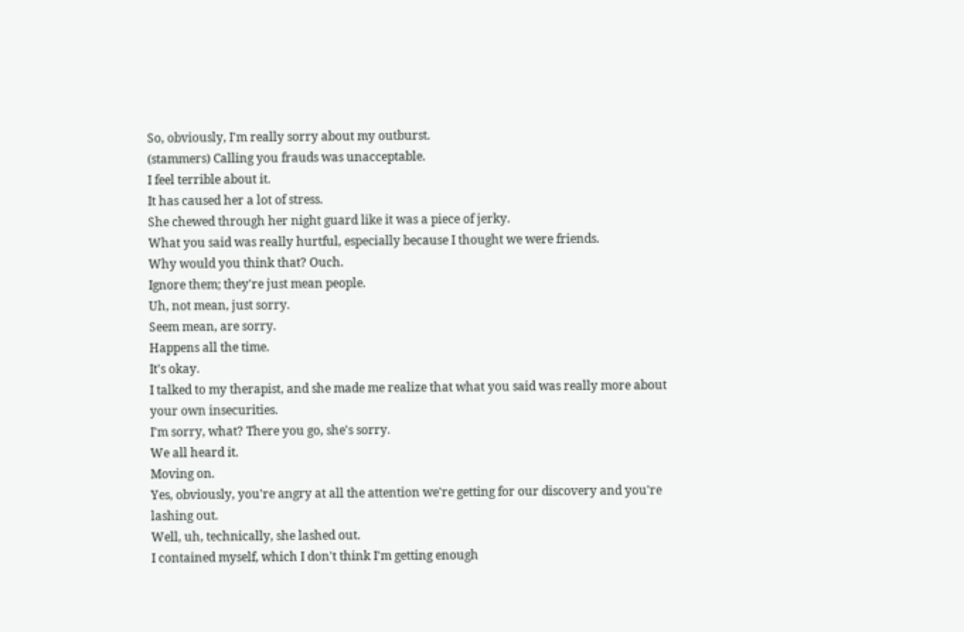So, obviously, I'm really sorry about my outburst.
(stammers) Calling you frauds was unacceptable.
I feel terrible about it.
It has caused her a lot of stress.
She chewed through her night guard like it was a piece of jerky.
What you said was really hurtful, especially because I thought we were friends.
Why would you think that? Ouch.
Ignore them; they're just mean people.
Uh, not mean, just sorry.
Seem mean, are sorry.
Happens all the time.
It's okay.
I talked to my therapist, and she made me realize that what you said was really more about your own insecurities.
I'm sorry, what? There you go, she's sorry.
We all heard it.
Moving on.
Yes, obviously, you're angry at all the attention we're getting for our discovery and you're lashing out.
Well, uh, technically, she lashed out.
I contained myself, which I don't think I'm getting enough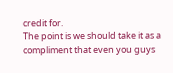credit for.
The point is we should take it as a compliment that even you guys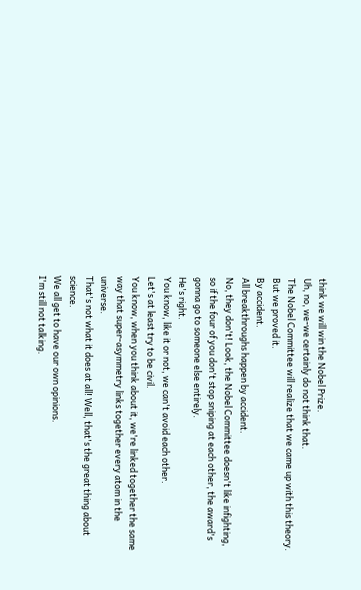think we will win the Nobel Prize.
Uh, no, we-we certainly do not think that.
The Nobel Committee will realize that we came up with this theory.
But we proved it.
By accident.
All breakthroughs happen by accident.
No, they don't! Look, the Nobel Committee doesn't like infighting, so if the four of you don't stop sniping at each other, the award's gonna go to someone else entirely.
He's right.
You know, like it or not, we can't avoid each other.
Let's at least try to be civil.
You know, when you think about it, we're linked together the same way that super-asymmetry links together every atom in the universe.
That's not what it does at all! Well, that's the great thing about science.
We all get to have our own opinions.
I'm still not talking.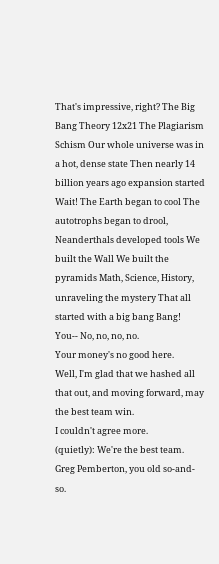That's impressive, right? The Big Bang Theory 12x21 The Plagiarism Schism Our whole universe was in a hot, dense state Then nearly 14 billion years ago expansion started Wait! The Earth began to cool The autotrophs began to drool, Neanderthals developed tools We built the Wall We built the pyramids Math, Science, History, unraveling the mystery That all started with a big bang Bang! You-- No, no, no, no.
Your money's no good here.
Well, I'm glad that we hashed all that out, and moving forward, may the best team win.
I couldn't agree more.
(quietly): We're the best team.
Greg Pemberton, you old so-and-so.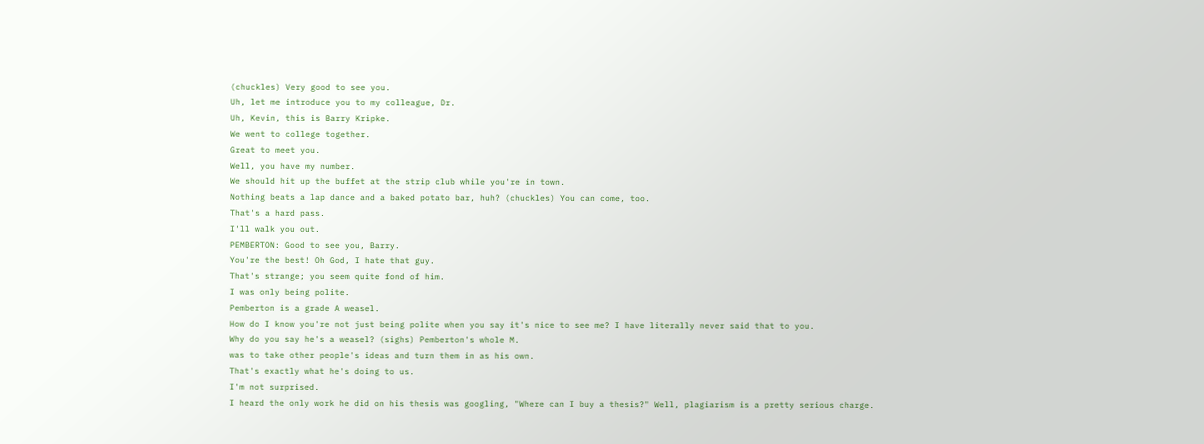(chuckles) Very good to see you.
Uh, let me introduce you to my colleague, Dr.
Uh, Kevin, this is Barry Kripke.
We went to college together.
Great to meet you.
Well, you have my number.
We should hit up the buffet at the strip club while you're in town.
Nothing beats a lap dance and a baked potato bar, huh? (chuckles) You can come, too.
That's a hard pass.
I'll walk you out.
PEMBERTON: Good to see you, Barry.
You're the best! Oh God, I hate that guy.
That's strange; you seem quite fond of him.
I was only being polite.
Pemberton is a grade A weasel.
How do I know you're not just being polite when you say it's nice to see me? I have literally never said that to you.
Why do you say he's a weasel? (sighs) Pemberton's whole M.
was to take other people's ideas and turn them in as his own.
That's exactly what he's doing to us.
I'm not surprised.
I heard the only work he did on his thesis was googling, "Where can I buy a thesis?" Well, plagiarism is a pretty serious charge.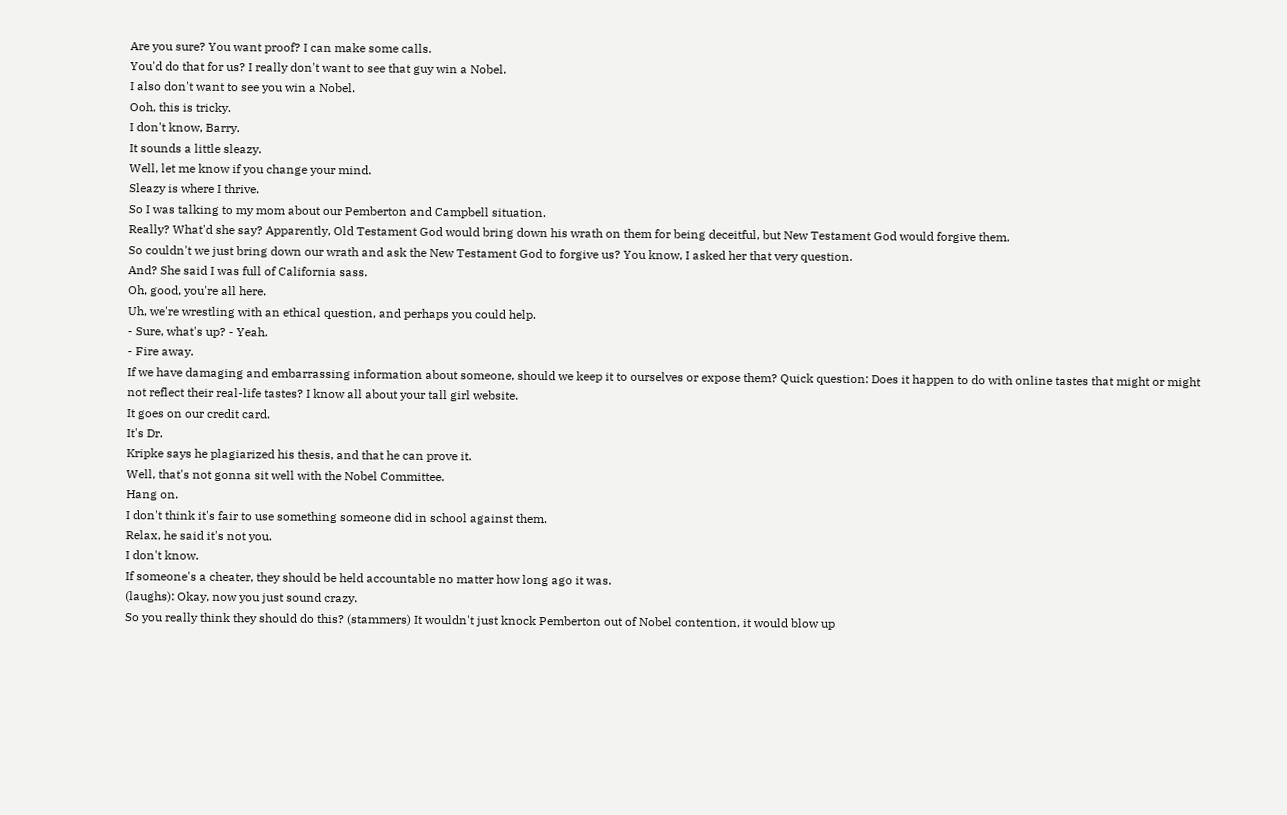Are you sure? You want proof? I can make some calls.
You'd do that for us? I really don't want to see that guy win a Nobel.
I also don't want to see you win a Nobel.
Ooh, this is tricky.
I don't know, Barry.
It sounds a little sleazy.
Well, let me know if you change your mind.
Sleazy is where I thrive.
So I was talking to my mom about our Pemberton and Campbell situation.
Really? What'd she say? Apparently, Old Testament God would bring down his wrath on them for being deceitful, but New Testament God would forgive them.
So couldn't we just bring down our wrath and ask the New Testament God to forgive us? You know, I asked her that very question.
And? She said I was full of California sass.
Oh, good, you're all here.
Uh, we're wrestling with an ethical question, and perhaps you could help.
- Sure, what's up? - Yeah.
- Fire away.
If we have damaging and embarrassing information about someone, should we keep it to ourselves or expose them? Quick question: Does it happen to do with online tastes that might or might not reflect their real-life tastes? I know all about your tall girl website.
It goes on our credit card.
It's Dr.
Kripke says he plagiarized his thesis, and that he can prove it.
Well, that's not gonna sit well with the Nobel Committee.
Hang on.
I don't think it's fair to use something someone did in school against them.
Relax, he said it's not you.
I don't know.
If someone's a cheater, they should be held accountable no matter how long ago it was.
(laughs): Okay, now you just sound crazy.
So you really think they should do this? (stammers) It wouldn't just knock Pemberton out of Nobel contention, it would blow up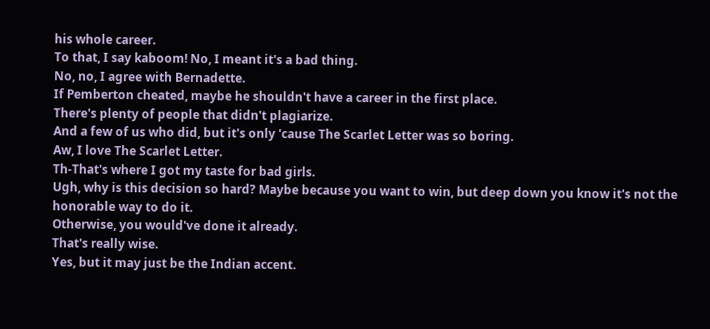his whole career.
To that, I say kaboom! No, I meant it's a bad thing.
No, no, I agree with Bernadette.
If Pemberton cheated, maybe he shouldn't have a career in the first place.
There's plenty of people that didn't plagiarize.
And a few of us who did, but it's only 'cause The Scarlet Letter was so boring.
Aw, I love The Scarlet Letter.
Th-That's where I got my taste for bad girls.
Ugh, why is this decision so hard? Maybe because you want to win, but deep down you know it's not the honorable way to do it.
Otherwise, you would've done it already.
That's really wise.
Yes, but it may just be the Indian accent.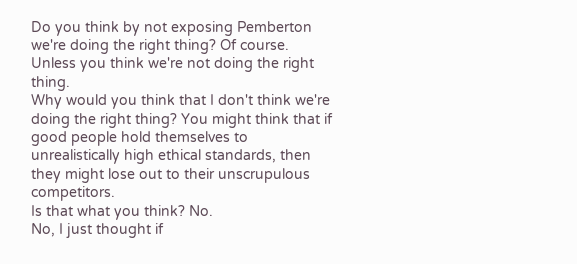Do you think by not exposing Pemberton we're doing the right thing? Of course.
Unless you think we're not doing the right thing.
Why would you think that I don't think we're doing the right thing? You might think that if good people hold themselves to unrealistically high ethical standards, then they might lose out to their unscrupulous competitors.
Is that what you think? No.
No, I just thought if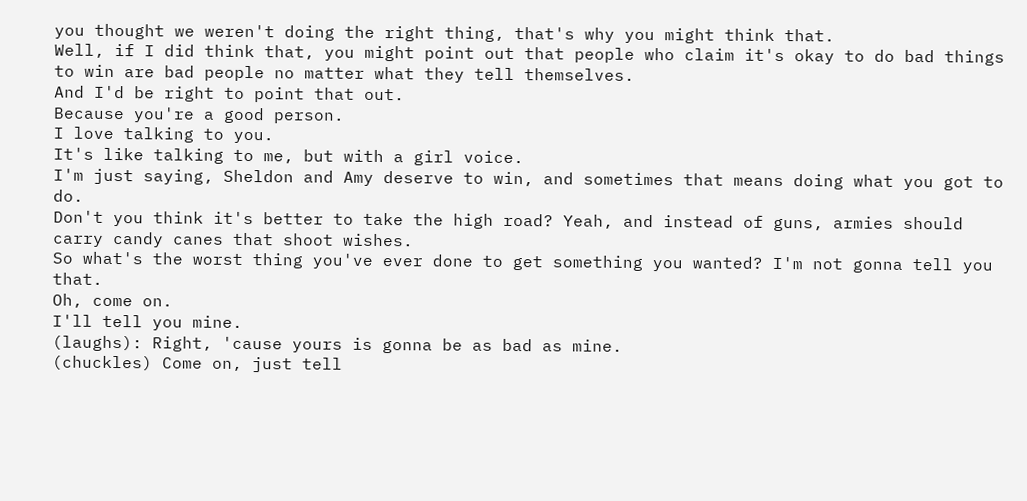you thought we weren't doing the right thing, that's why you might think that.
Well, if I did think that, you might point out that people who claim it's okay to do bad things to win are bad people no matter what they tell themselves.
And I'd be right to point that out.
Because you're a good person.
I love talking to you.
It's like talking to me, but with a girl voice.
I'm just saying, Sheldon and Amy deserve to win, and sometimes that means doing what you got to do.
Don't you think it's better to take the high road? Yeah, and instead of guns, armies should carry candy canes that shoot wishes.
So what's the worst thing you've ever done to get something you wanted? I'm not gonna tell you that.
Oh, come on.
I'll tell you mine.
(laughs): Right, 'cause yours is gonna be as bad as mine.
(chuckles) Come on, just tell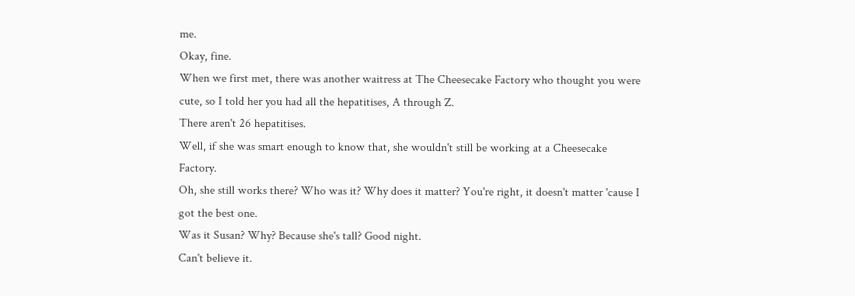me.
Okay, fine.
When we first met, there was another waitress at The Cheesecake Factory who thought you were cute, so I told her you had all the hepatitises, A through Z.
There aren't 26 hepatitises.
Well, if she was smart enough to know that, she wouldn't still be working at a Cheesecake Factory.
Oh, she still works there? Who was it? Why does it matter? You're right, it doesn't matter 'cause I got the best one.
Was it Susan? Why? Because she's tall? Good night.
Can't believe it.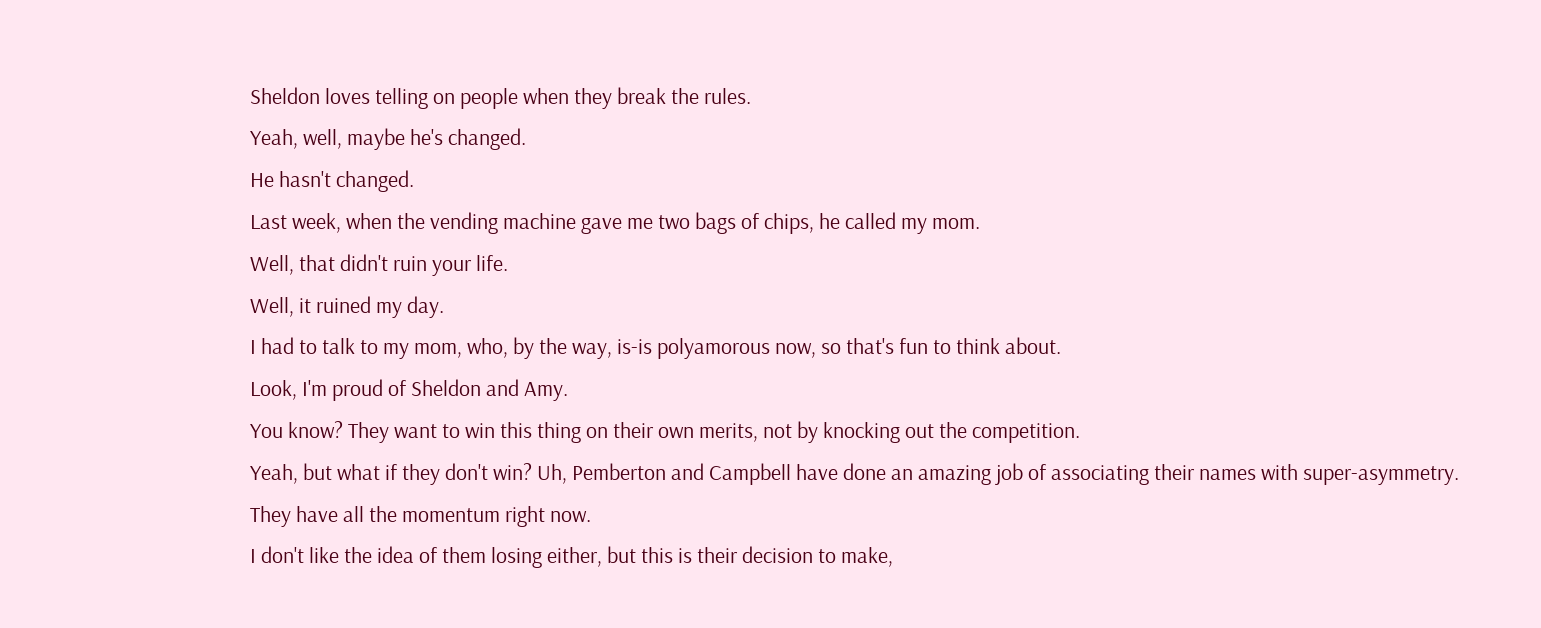Sheldon loves telling on people when they break the rules.
Yeah, well, maybe he's changed.
He hasn't changed.
Last week, when the vending machine gave me two bags of chips, he called my mom.
Well, that didn't ruin your life.
Well, it ruined my day.
I had to talk to my mom, who, by the way, is-is polyamorous now, so that's fun to think about.
Look, I'm proud of Sheldon and Amy.
You know? They want to win this thing on their own merits, not by knocking out the competition.
Yeah, but what if they don't win? Uh, Pemberton and Campbell have done an amazing job of associating their names with super-asymmetry.
They have all the momentum right now.
I don't like the idea of them losing either, but this is their decision to make,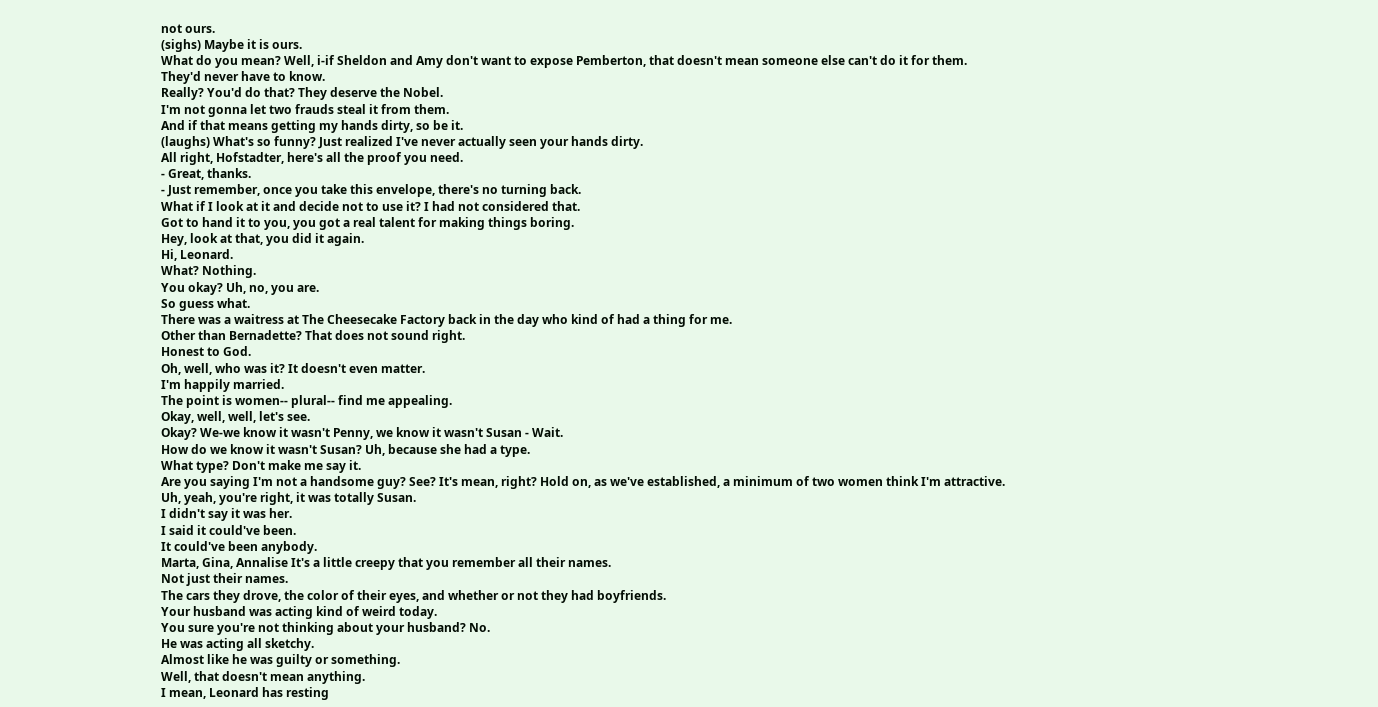not ours.
(sighs) Maybe it is ours.
What do you mean? Well, i-if Sheldon and Amy don't want to expose Pemberton, that doesn't mean someone else can't do it for them.
They'd never have to know.
Really? You'd do that? They deserve the Nobel.
I'm not gonna let two frauds steal it from them.
And if that means getting my hands dirty, so be it.
(laughs) What's so funny? Just realized I've never actually seen your hands dirty.
All right, Hofstadter, here's all the proof you need.
- Great, thanks.
- Just remember, once you take this envelope, there's no turning back.
What if I look at it and decide not to use it? I had not considered that.
Got to hand it to you, you got a real talent for making things boring.
Hey, look at that, you did it again.
Hi, Leonard.
What? Nothing.
You okay? Uh, no, you are.
So guess what.
There was a waitress at The Cheesecake Factory back in the day who kind of had a thing for me.
Other than Bernadette? That does not sound right.
Honest to God.
Oh, well, who was it? It doesn't even matter.
I'm happily married.
The point is women-- plural-- find me appealing.
Okay, well, well, let's see.
Okay? We-we know it wasn't Penny, we know it wasn't Susan - Wait.
How do we know it wasn't Susan? Uh, because she had a type.
What type? Don't make me say it.
Are you saying I'm not a handsome guy? See? It's mean, right? Hold on, as we've established, a minimum of two women think I'm attractive.
Uh, yeah, you're right, it was totally Susan.
I didn't say it was her.
I said it could've been.
It could've been anybody.
Marta, Gina, Annalise It's a little creepy that you remember all their names.
Not just their names.
The cars they drove, the color of their eyes, and whether or not they had boyfriends.
Your husband was acting kind of weird today.
You sure you're not thinking about your husband? No.
He was acting all sketchy.
Almost like he was guilty or something.
Well, that doesn't mean anything.
I mean, Leonard has resting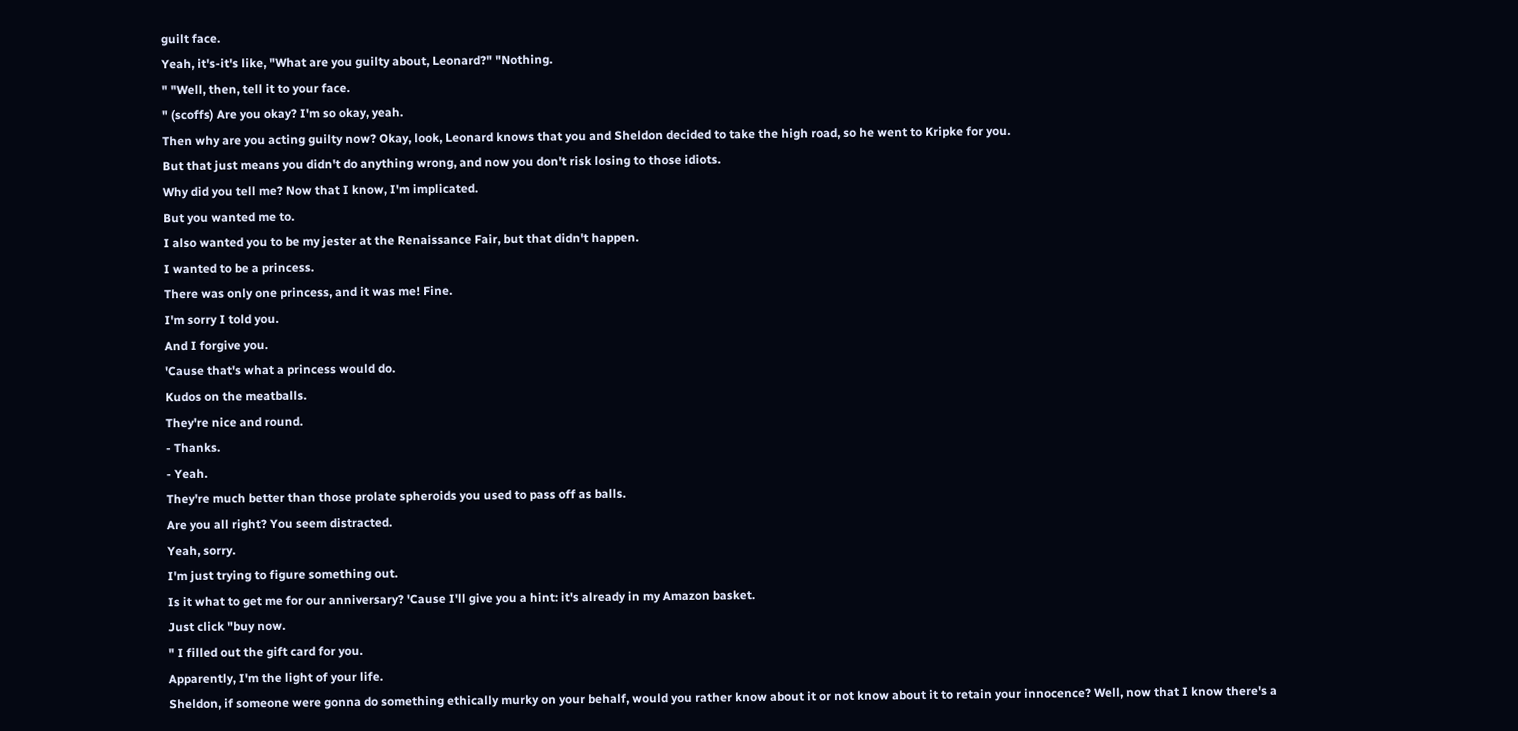guilt face.
Yeah, it's-it's like, "What are you guilty about, Leonard?" "Nothing.
" "Well, then, tell it to your face.
" (scoffs) Are you okay? I'm so okay, yeah.
Then why are you acting guilty now? Okay, look, Leonard knows that you and Sheldon decided to take the high road, so he went to Kripke for you.
But that just means you didn't do anything wrong, and now you don't risk losing to those idiots.
Why did you tell me? Now that I know, I'm implicated.
But you wanted me to.
I also wanted you to be my jester at the Renaissance Fair, but that didn't happen.
I wanted to be a princess.
There was only one princess, and it was me! Fine.
I'm sorry I told you.
And I forgive you.
'Cause that's what a princess would do.
Kudos on the meatballs.
They're nice and round.
- Thanks.
- Yeah.
They're much better than those prolate spheroids you used to pass off as balls.
Are you all right? You seem distracted.
Yeah, sorry.
I'm just trying to figure something out.
Is it what to get me for our anniversary? 'Cause I'll give you a hint: it's already in my Amazon basket.
Just click "buy now.
" I filled out the gift card for you.
Apparently, I'm the light of your life.
Sheldon, if someone were gonna do something ethically murky on your behalf, would you rather know about it or not know about it to retain your innocence? Well, now that I know there's a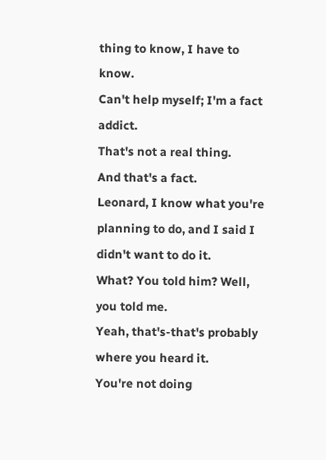thing to know, I have to know.
Can't help myself; I'm a fact addict.
That's not a real thing.
And that's a fact.
Leonard, I know what you're planning to do, and I said I didn't want to do it.
What? You told him? Well, you told me.
Yeah, that's-that's probably where you heard it.
You're not doing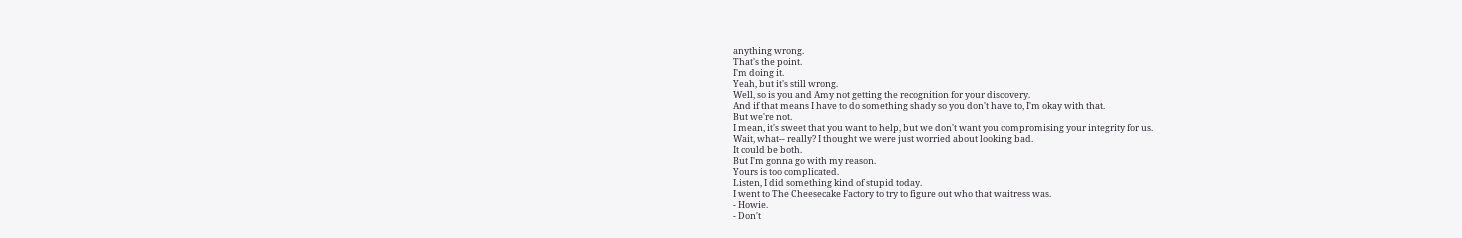anything wrong.
That's the point.
I'm doing it.
Yeah, but it's still wrong.
Well, so is you and Amy not getting the recognition for your discovery.
And if that means I have to do something shady so you don't have to, I'm okay with that.
But we're not.
I mean, it's sweet that you want to help, but we don't want you compromising your integrity for us.
Wait, what-- really? I thought we were just worried about looking bad.
It could be both.
But I'm gonna go with my reason.
Yours is too complicated.
Listen, I did something kind of stupid today.
I went to The Cheesecake Factory to try to figure out who that waitress was.
- Howie.
- Don't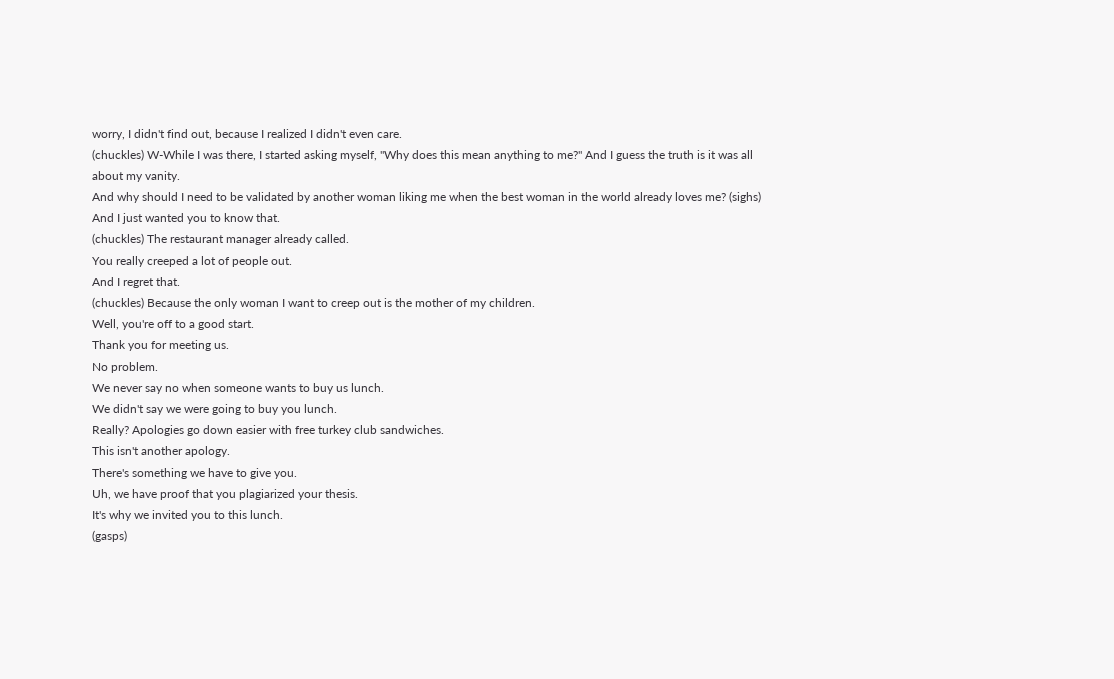worry, I didn't find out, because I realized I didn't even care.
(chuckles) W-While I was there, I started asking myself, "Why does this mean anything to me?" And I guess the truth is it was all about my vanity.
And why should I need to be validated by another woman liking me when the best woman in the world already loves me? (sighs) And I just wanted you to know that.
(chuckles) The restaurant manager already called.
You really creeped a lot of people out.
And I regret that.
(chuckles) Because the only woman I want to creep out is the mother of my children.
Well, you're off to a good start.
Thank you for meeting us.
No problem.
We never say no when someone wants to buy us lunch.
We didn't say we were going to buy you lunch.
Really? Apologies go down easier with free turkey club sandwiches.
This isn't another apology.
There's something we have to give you.
Uh, we have proof that you plagiarized your thesis.
It's why we invited you to this lunch.
(gasps)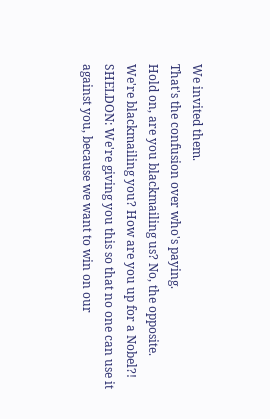We invited them.
That's the confusion over who's paying.
Hold on, are you blackmailing us? No, the opposite.
We're blackmailing you? How are you up for a Nobel?! SHELDON: We're giving you this so that no one can use it against you, because we want to win on our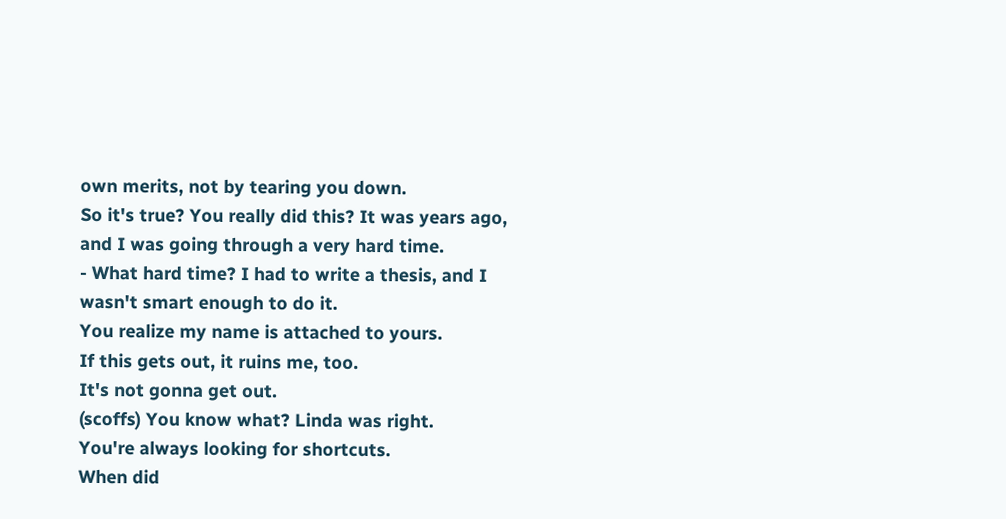own merits, not by tearing you down.
So it's true? You really did this? It was years ago, and I was going through a very hard time.
- What hard time? I had to write a thesis, and I wasn't smart enough to do it.
You realize my name is attached to yours.
If this gets out, it ruins me, too.
It's not gonna get out.
(scoffs) You know what? Linda was right.
You're always looking for shortcuts.
When did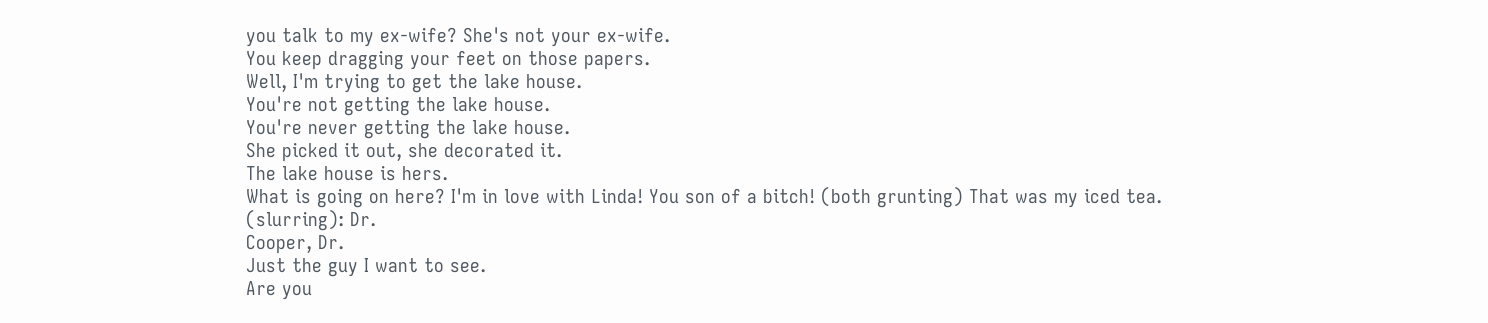you talk to my ex-wife? She's not your ex-wife.
You keep dragging your feet on those papers.
Well, I'm trying to get the lake house.
You're not getting the lake house.
You're never getting the lake house.
She picked it out, she decorated it.
The lake house is hers.
What is going on here? I'm in love with Linda! You son of a bitch! (both grunting) That was my iced tea.
(slurring): Dr.
Cooper, Dr.
Just the guy I want to see.
Are you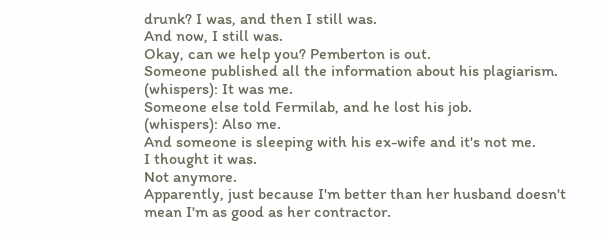drunk? I was, and then I still was.
And now, I still was.
Okay, can we help you? Pemberton is out.
Someone published all the information about his plagiarism.
(whispers): It was me.
Someone else told Fermilab, and he lost his job.
(whispers): Also me.
And someone is sleeping with his ex-wife and it's not me.
I thought it was.
Not anymore.
Apparently, just because I'm better than her husband doesn't mean I'm as good as her contractor.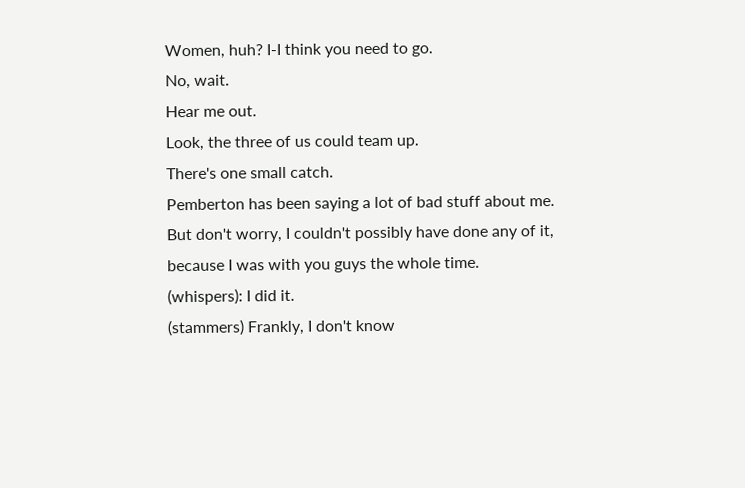Women, huh? I-I think you need to go.
No, wait.
Hear me out.
Look, the three of us could team up.
There's one small catch.
Pemberton has been saying a lot of bad stuff about me.
But don't worry, I couldn't possibly have done any of it, because I was with you guys the whole time.
(whispers): I did it.
(stammers) Frankly, I don't know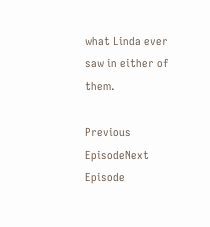what Linda ever saw in either of them.

Previous EpisodeNext Episode